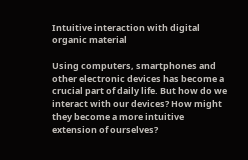Intuitive interaction with digital organic material

Using computers, smartphones and other electronic devices has become a crucial part of daily life. But how do we interact with our devices? How might they become a more intuitive extension of ourselves?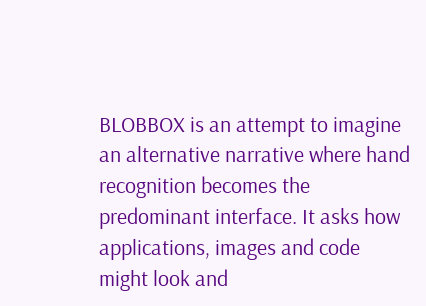BLOBBOX is an attempt to imagine an alternative narrative where hand recognition becomes the predominant interface. It asks how applications, images and code might look and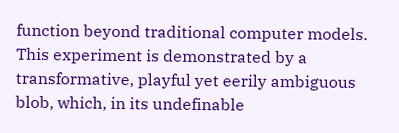function beyond traditional computer models. This experiment is demonstrated by a transformative, playful yet eerily ambiguous blob, which, in its undefinable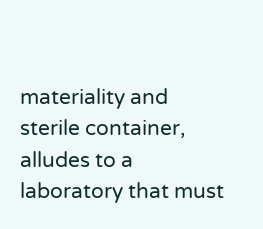materiality and sterile container, alludes to a laboratory that must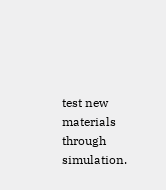test new materials through simulation.